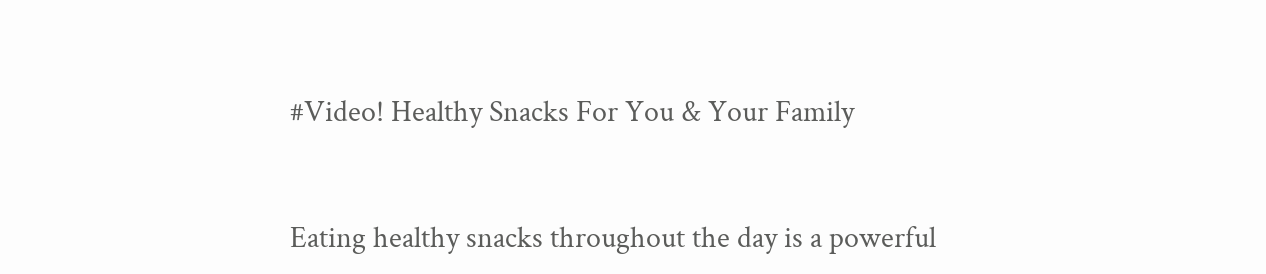#Video! Healthy Snacks For You & Your Family


Eating healthy snacks throughout the day is a powerful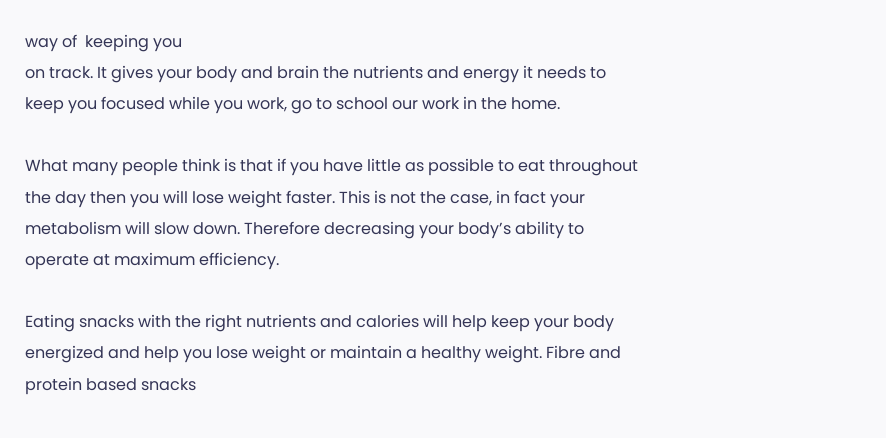way of  keeping you
on track. It gives your body and brain the nutrients and energy it needs to
keep you focused while you work, go to school our work in the home.

What many people think is that if you have little as possible to eat throughout
the day then you will lose weight faster. This is not the case, in fact your
metabolism will slow down. Therefore decreasing your body’s ability to
operate at maximum efficiency.

Eating snacks with the right nutrients and calories will help keep your body
energized and help you lose weight or maintain a healthy weight. Fibre and
protein based snacks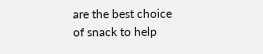are the best choice of snack to help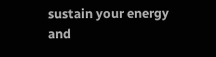sustain your energy
and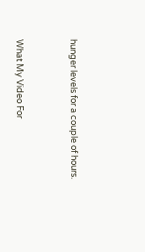hunger levels for a couple of hours.


What My Video For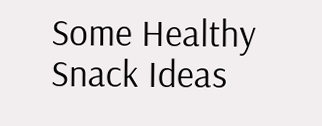Some Healthy Snack Ideas